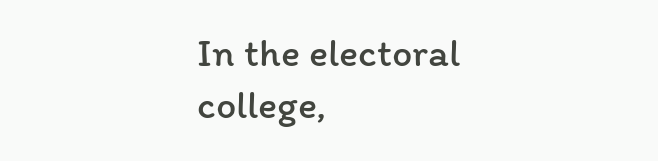In the electoral college,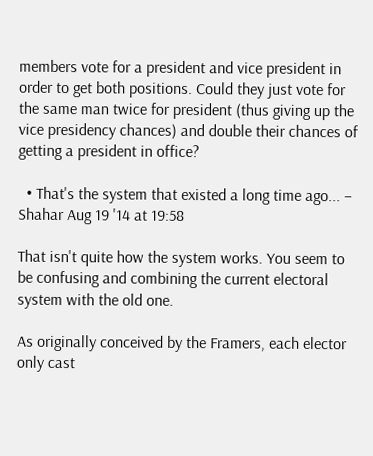members vote for a president and vice president in order to get both positions. Could they just vote for the same man twice for president (thus giving up the vice presidency chances) and double their chances of getting a president in office?

  • That's the system that existed a long time ago... – Shahar Aug 19 '14 at 19:58

That isn't quite how the system works. You seem to be confusing and combining the current electoral system with the old one.

As originally conceived by the Framers, each elector only cast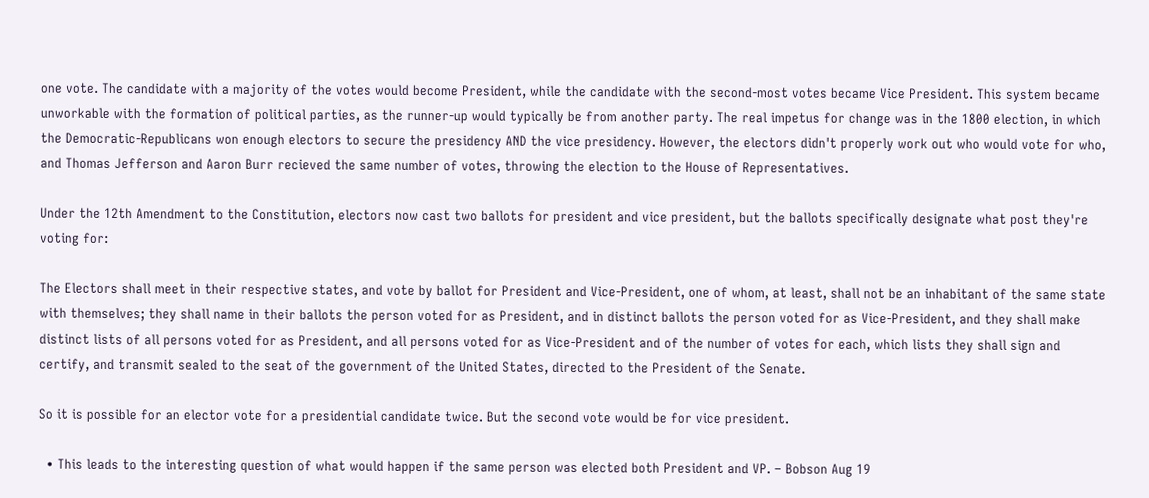one vote. The candidate with a majority of the votes would become President, while the candidate with the second-most votes became Vice President. This system became unworkable with the formation of political parties, as the runner-up would typically be from another party. The real impetus for change was in the 1800 election, in which the Democratic-Republicans won enough electors to secure the presidency AND the vice presidency. However, the electors didn't properly work out who would vote for who, and Thomas Jefferson and Aaron Burr recieved the same number of votes, throwing the election to the House of Representatives.

Under the 12th Amendment to the Constitution, electors now cast two ballots for president and vice president, but the ballots specifically designate what post they're voting for:

The Electors shall meet in their respective states, and vote by ballot for President and Vice-President, one of whom, at least, shall not be an inhabitant of the same state with themselves; they shall name in their ballots the person voted for as President, and in distinct ballots the person voted for as Vice-President, and they shall make distinct lists of all persons voted for as President, and all persons voted for as Vice-President and of the number of votes for each, which lists they shall sign and certify, and transmit sealed to the seat of the government of the United States, directed to the President of the Senate.

So it is possible for an elector vote for a presidential candidate twice. But the second vote would be for vice president.

  • This leads to the interesting question of what would happen if the same person was elected both President and VP. – Bobson Aug 19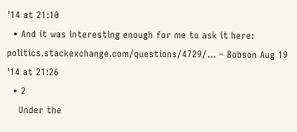'14 at 21:10
  • And it was interesting enough for me to ask it here: politics.stackexchange.com/questions/4729/… – Bobson Aug 19 '14 at 21:26
  • 2
    Under the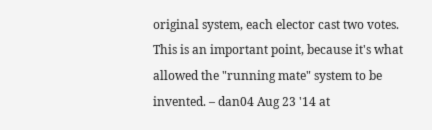original system, each elector cast two votes. This is an important point, because it's what allowed the "running mate" system to be invented. – dan04 Aug 23 '14 at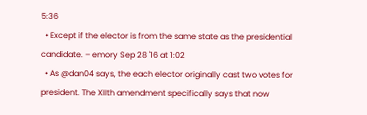5:36
  • Except if the elector is from the same state as the presidential candidate. – emory Sep 28 '16 at 1:02
  • As @dan04 says, the each elector originally cast two votes for president. The XIIth amendment specifically says that now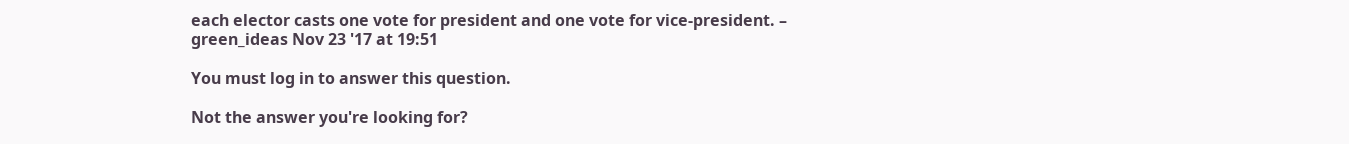each elector casts one vote for president and one vote for vice-president. – green_ideas Nov 23 '17 at 19:51

You must log in to answer this question.

Not the answer you're looking for?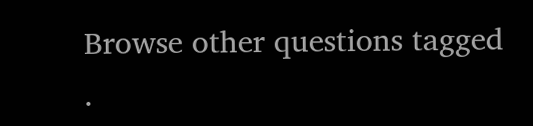Browse other questions tagged .